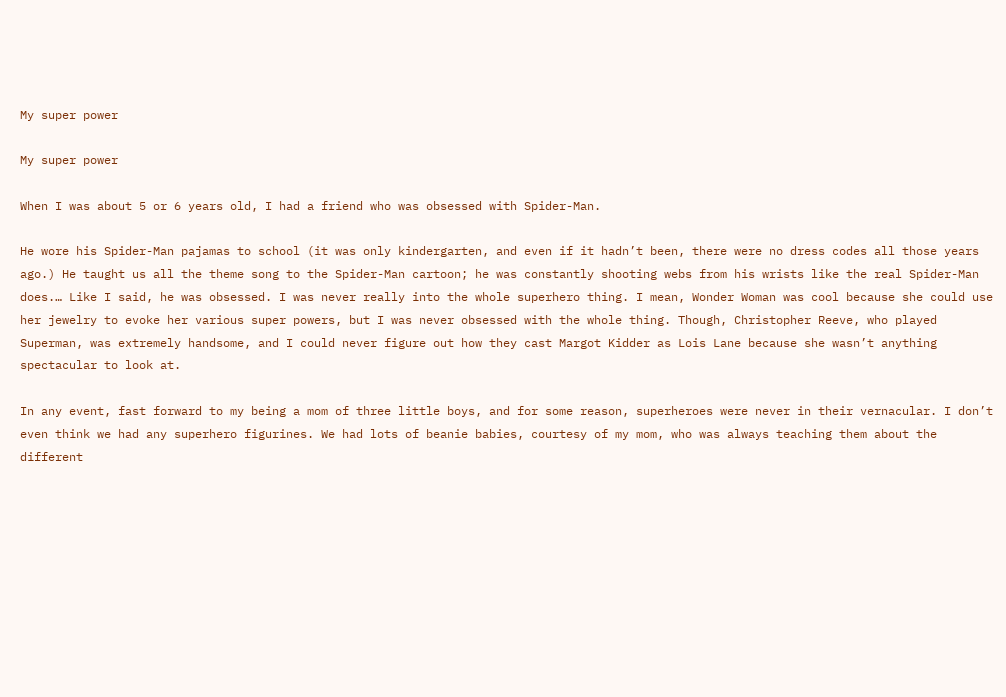My super power

My super power

When I was about 5 or 6 years old, I had a friend who was obsessed with Spider-Man.

He wore his Spider-Man pajamas to school (it was only kindergarten, and even if it hadn’t been, there were no dress codes all those years ago.) He taught us all the theme song to the Spider-Man cartoon; he was constantly shooting webs from his wrists like the real Spider-Man does.… Like I said, he was obsessed. I was never really into the whole superhero thing. I mean, Wonder Woman was cool because she could use her jewelry to evoke her various super powers, but I was never obsessed with the whole thing. Though, Christopher Reeve, who played Superman, was extremely handsome, and I could never figure out how they cast Margot Kidder as Lois Lane because she wasn’t anything spectacular to look at.

In any event, fast forward to my being a mom of three little boys, and for some reason, superheroes were never in their vernacular. I don’t even think we had any superhero figurines. We had lots of beanie babies, courtesy of my mom, who was always teaching them about the different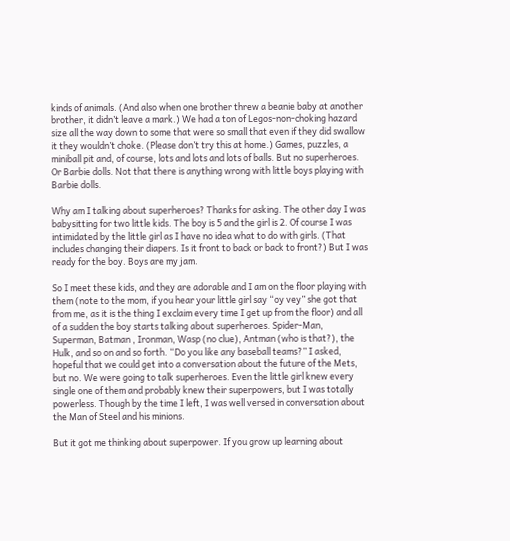kinds of animals. (And also when one brother threw a beanie baby at another brother, it didn’t leave a mark.) We had a ton of Legos-non-choking hazard size all the way down to some that were so small that even if they did swallow it they wouldn’t choke. (Please don’t try this at home.) Games, puzzles, a miniball pit and, of course, lots and lots and lots of balls. But no superheroes. Or Barbie dolls. Not that there is anything wrong with little boys playing with Barbie dolls.

Why am I talking about superheroes? Thanks for asking. The other day I was babysitting for two little kids. The boy is 5 and the girl is 2. Of course I was intimidated by the little girl as I have no idea what to do with girls. (That includes changing their diapers. Is it front to back or back to front?) But I was ready for the boy. Boys are my jam.

So I meet these kids, and they are adorable and I am on the floor playing with them (note to the mom, if you hear your little girl say “oy vey” she got that from me, as it is the thing I exclaim every time I get up from the floor) and all of a sudden the boy starts talking about superheroes. Spider-Man, Superman, Batman , Ironman, Wasp (no clue), Antman (who is that?), the Hulk, and so on and so forth. “Do you like any baseball teams?” I asked, hopeful that we could get into a conversation about the future of the Mets, but no. We were going to talk superheroes. Even the little girl knew every single one of them and probably knew their superpowers, but I was totally powerless. Though by the time I left, I was well versed in conversation about the Man of Steel and his minions.

But it got me thinking about superpower. If you grow up learning about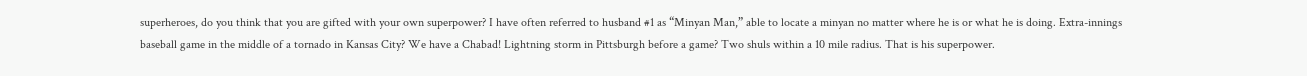superheroes, do you think that you are gifted with your own superpower? I have often referred to husband #1 as “Minyan Man,” able to locate a minyan no matter where he is or what he is doing. Extra-innings baseball game in the middle of a tornado in Kansas City? We have a Chabad! Lightning storm in Pittsburgh before a game? Two shuls within a 10 mile radius. That is his superpower.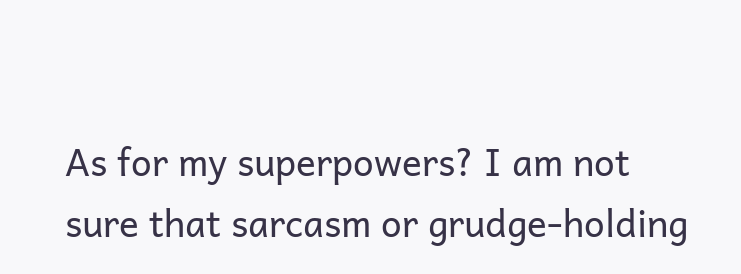As for my superpowers? I am not sure that sarcasm or grudge-holding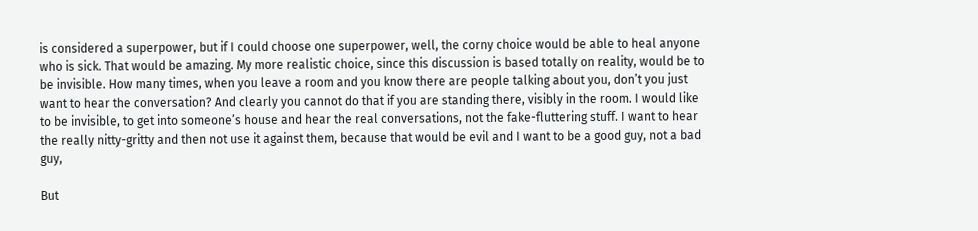is considered a superpower, but if I could choose one superpower, well, the corny choice would be able to heal anyone who is sick. That would be amazing. My more realistic choice, since this discussion is based totally on reality, would be to be invisible. How many times, when you leave a room and you know there are people talking about you, don’t you just want to hear the conversation? And clearly you cannot do that if you are standing there, visibly in the room. I would like to be invisible, to get into someone’s house and hear the real conversations, not the fake-fluttering stuff. I want to hear the really nitty-gritty and then not use it against them, because that would be evil and I want to be a good guy, not a bad guy,

But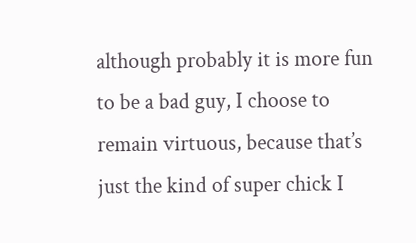although probably it is more fun to be a bad guy, I choose to remain virtuous, because that’s just the kind of super chick I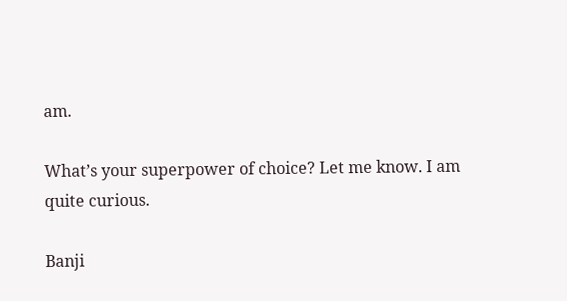am.

What’s your superpower of choice? Let me know. I am quite curious.

Banji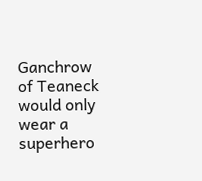Ganchrow of Teaneck would only wear a superhero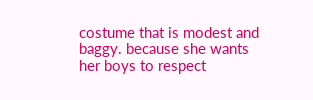costume that is modest and baggy. because she wants her boys to respect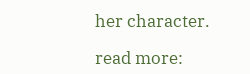her character.

read more: